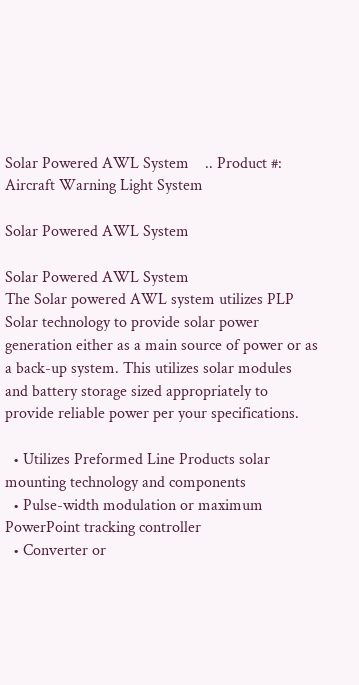Solar Powered AWL System    .. Product #: Aircraft Warning Light System

Solar Powered AWL System

Solar Powered AWL System
The Solar powered AWL system utilizes PLP Solar technology to provide solar power generation either as a main source of power or as a back-up system. This utilizes solar modules and battery storage sized appropriately to provide reliable power per your specifications.

  • Utilizes Preformed Line Products solar mounting technology and components
  • Pulse-width modulation or maximum PowerPoint tracking controller
  • Converter or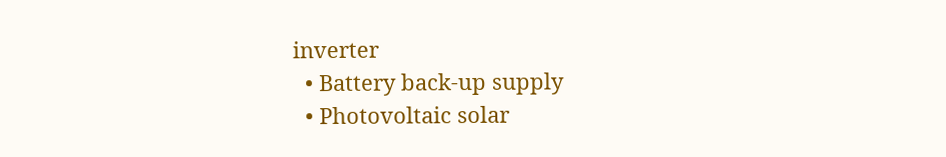inverter
  • Battery back-up supply
  • Photovoltaic solar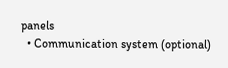panels
  • Communication system (optional)